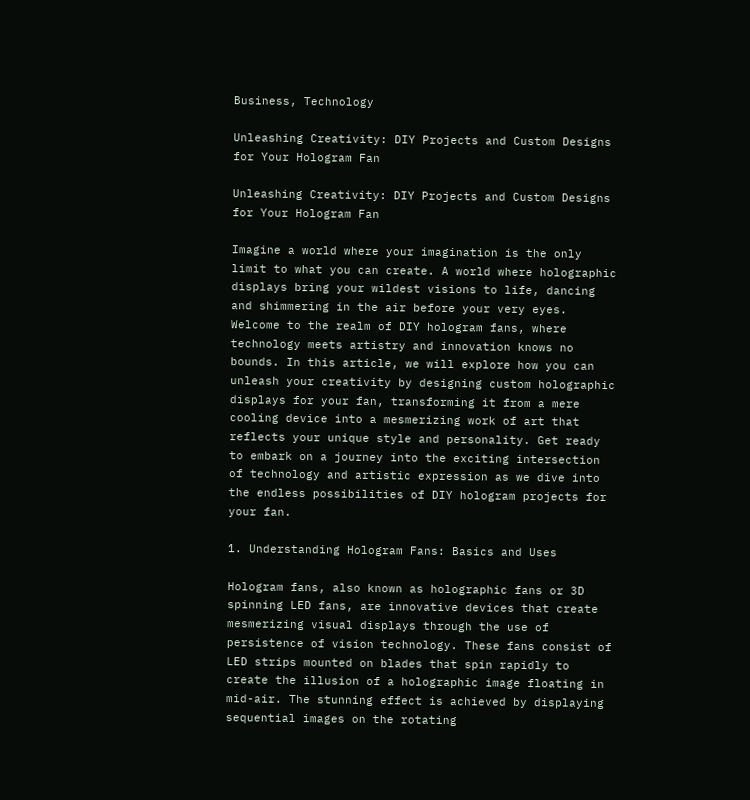Business, Technology

Unleashing Creativity: DIY Projects and Custom Designs for Your Hologram Fan

Unleashing Creativity: DIY Projects and Custom Designs for Your Hologram Fan

Imagine a world where your imagination is the only limit to what you can create. A world where holographic displays bring your wildest visions to life, dancing and shimmering in the air before your very eyes. Welcome to the realm of DIY hologram fans, where technology meets artistry and innovation knows no bounds. In this article, we will explore how you can unleash your creativity by designing custom holographic displays for your fan, transforming it from a mere cooling device into a mesmerizing work of art that reflects your unique style and personality. Get ready to embark on a journey into the exciting intersection of technology and artistic expression as we dive into the endless possibilities of DIY hologram projects for your fan.

1. Understanding Hologram Fans: Basics and Uses

Hologram fans, also known as holographic fans or 3D spinning LED fans, are innovative devices that create mesmerizing visual displays through the use of persistence of vision technology. These fans consist of LED strips mounted on blades that spin rapidly to create the illusion of a holographic image floating in mid-air. The stunning effect is achieved by displaying sequential images on the rotating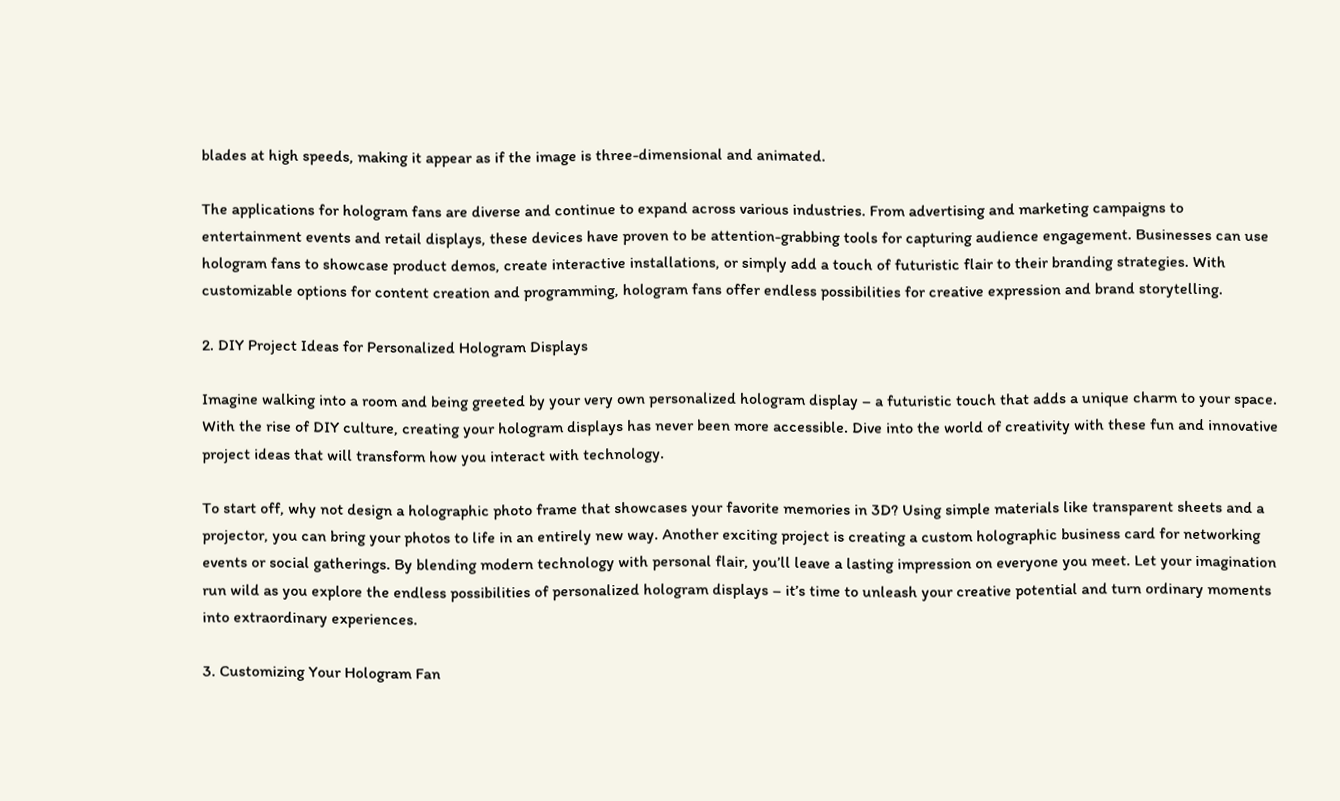blades at high speeds, making it appear as if the image is three-dimensional and animated.

The applications for hologram fans are diverse and continue to expand across various industries. From advertising and marketing campaigns to entertainment events and retail displays, these devices have proven to be attention-grabbing tools for capturing audience engagement. Businesses can use hologram fans to showcase product demos, create interactive installations, or simply add a touch of futuristic flair to their branding strategies. With customizable options for content creation and programming, hologram fans offer endless possibilities for creative expression and brand storytelling.

2. DIY Project Ideas for Personalized Hologram Displays

Imagine walking into a room and being greeted by your very own personalized hologram display – a futuristic touch that adds a unique charm to your space. With the rise of DIY culture, creating your hologram displays has never been more accessible. Dive into the world of creativity with these fun and innovative project ideas that will transform how you interact with technology.

To start off, why not design a holographic photo frame that showcases your favorite memories in 3D? Using simple materials like transparent sheets and a projector, you can bring your photos to life in an entirely new way. Another exciting project is creating a custom holographic business card for networking events or social gatherings. By blending modern technology with personal flair, you’ll leave a lasting impression on everyone you meet. Let your imagination run wild as you explore the endless possibilities of personalized hologram displays – it’s time to unleash your creative potential and turn ordinary moments into extraordinary experiences.

3. Customizing Your Hologram Fan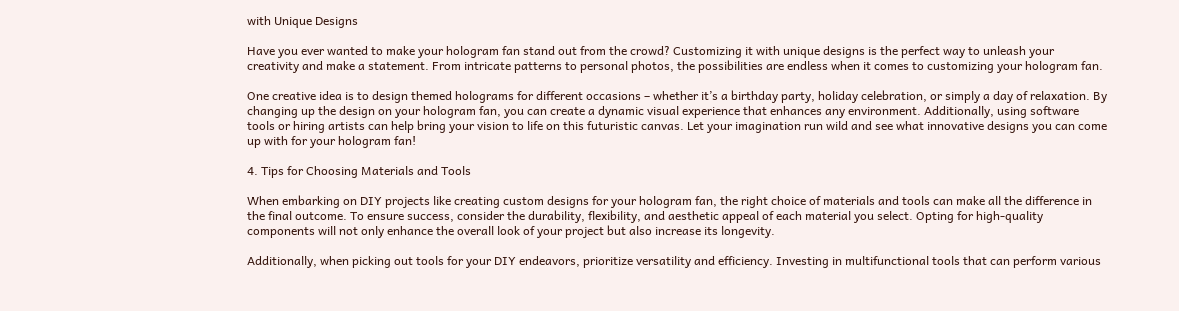with Unique Designs

Have you ever wanted to make your hologram fan stand out from the crowd? Customizing it with unique designs is the perfect way to unleash your creativity and make a statement. From intricate patterns to personal photos, the possibilities are endless when it comes to customizing your hologram fan.

One creative idea is to design themed holograms for different occasions – whether it’s a birthday party, holiday celebration, or simply a day of relaxation. By changing up the design on your hologram fan, you can create a dynamic visual experience that enhances any environment. Additionally, using software tools or hiring artists can help bring your vision to life on this futuristic canvas. Let your imagination run wild and see what innovative designs you can come up with for your hologram fan!

4. Tips for Choosing Materials and Tools

When embarking on DIY projects like creating custom designs for your hologram fan, the right choice of materials and tools can make all the difference in the final outcome. To ensure success, consider the durability, flexibility, and aesthetic appeal of each material you select. Opting for high-quality components will not only enhance the overall look of your project but also increase its longevity.

Additionally, when picking out tools for your DIY endeavors, prioritize versatility and efficiency. Investing in multifunctional tools that can perform various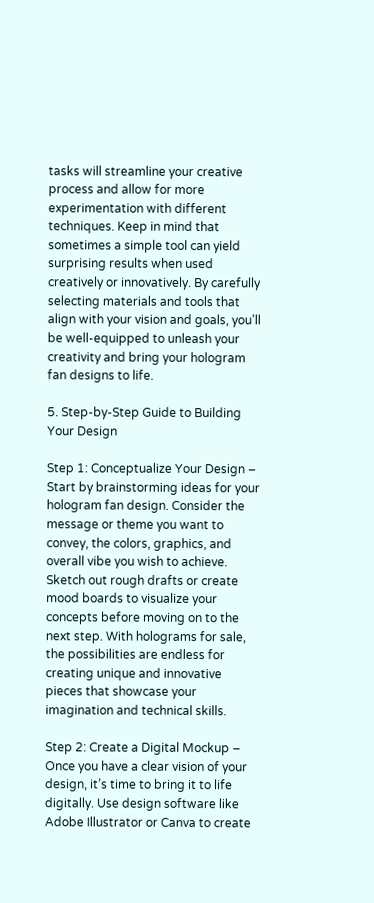tasks will streamline your creative process and allow for more experimentation with different techniques. Keep in mind that sometimes a simple tool can yield surprising results when used creatively or innovatively. By carefully selecting materials and tools that align with your vision and goals, you’ll be well-equipped to unleash your creativity and bring your hologram fan designs to life.

5. Step-by-Step Guide to Building Your Design

Step 1: Conceptualize Your Design – Start by brainstorming ideas for your hologram fan design. Consider the message or theme you want to convey, the colors, graphics, and overall vibe you wish to achieve. Sketch out rough drafts or create mood boards to visualize your concepts before moving on to the next step. With holograms for sale, the possibilities are endless for creating unique and innovative pieces that showcase your imagination and technical skills.

Step 2: Create a Digital Mockup – Once you have a clear vision of your design, it’s time to bring it to life digitally. Use design software like Adobe Illustrator or Canva to create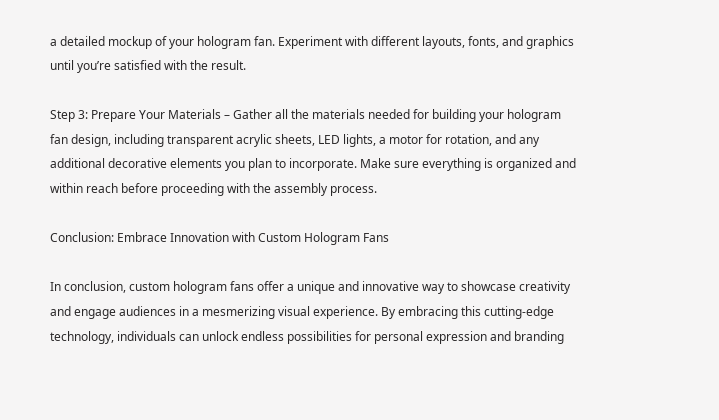a detailed mockup of your hologram fan. Experiment with different layouts, fonts, and graphics until you’re satisfied with the result.

Step 3: Prepare Your Materials – Gather all the materials needed for building your hologram fan design, including transparent acrylic sheets, LED lights, a motor for rotation, and any additional decorative elements you plan to incorporate. Make sure everything is organized and within reach before proceeding with the assembly process.

Conclusion: Embrace Innovation with Custom Hologram Fans

In conclusion, custom hologram fans offer a unique and innovative way to showcase creativity and engage audiences in a mesmerizing visual experience. By embracing this cutting-edge technology, individuals can unlock endless possibilities for personal expression and branding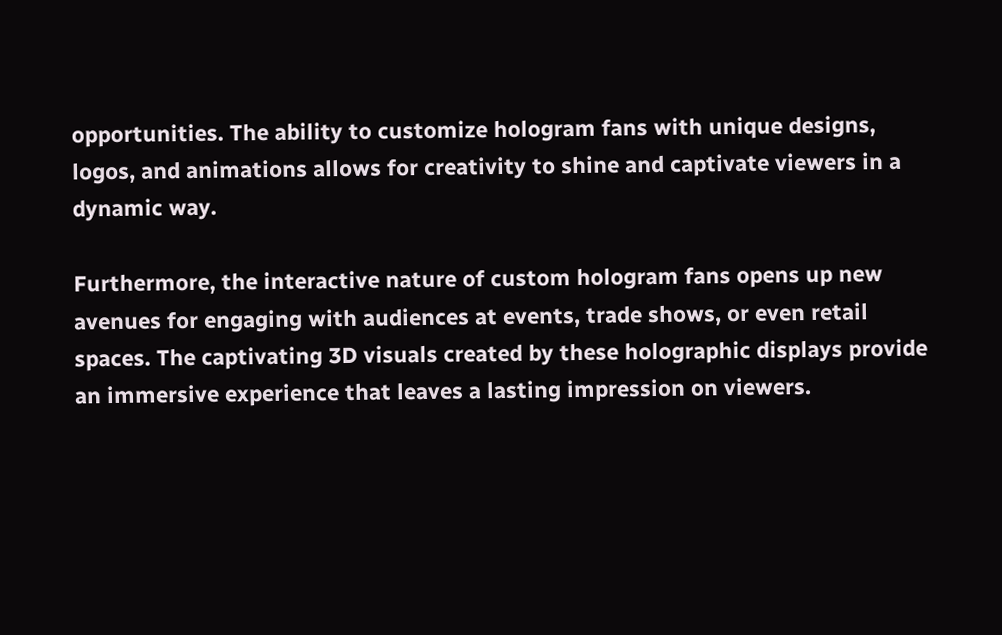opportunities. The ability to customize hologram fans with unique designs, logos, and animations allows for creativity to shine and captivate viewers in a dynamic way.

Furthermore, the interactive nature of custom hologram fans opens up new avenues for engaging with audiences at events, trade shows, or even retail spaces. The captivating 3D visuals created by these holographic displays provide an immersive experience that leaves a lasting impression on viewers.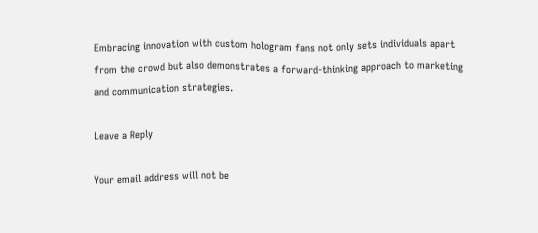Embracing innovation with custom hologram fans not only sets individuals apart from the crowd but also demonstrates a forward-thinking approach to marketing and communication strategies.

Leave a Reply

Your email address will not be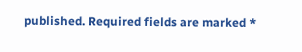published. Required fields are marked *